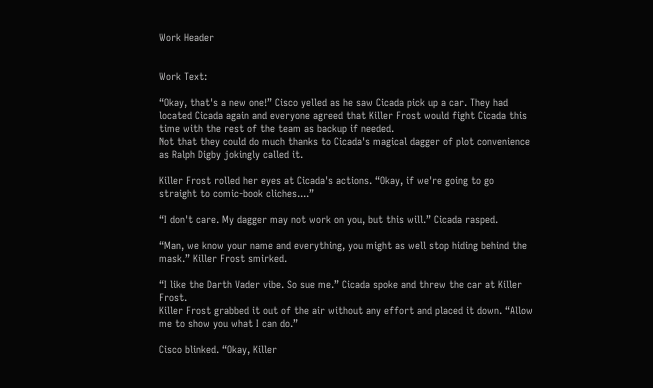Work Header


Work Text:

“Okay, that's a new one!” Cisco yelled as he saw Cicada pick up a car. They had located Cicada again and everyone agreed that Killer Frost would fight Cicada this time with the rest of the team as backup if needed.
Not that they could do much thanks to Cicada's magical dagger of plot convenience as Ralph Digby jokingly called it.

Killer Frost rolled her eyes at Cicada's actions. “Okay, if we're going to go straight to comic-book cliches....”

“I don't care. My dagger may not work on you, but this will.” Cicada rasped.

“Man, we know your name and everything, you might as well stop hiding behind the mask.” Killer Frost smirked.

“I like the Darth Vader vibe. So sue me.” Cicada spoke and threw the car at Killer Frost.
Killer Frost grabbed it out of the air without any effort and placed it down. “Allow me to show you what I can do.”

Cisco blinked. “Okay, Killer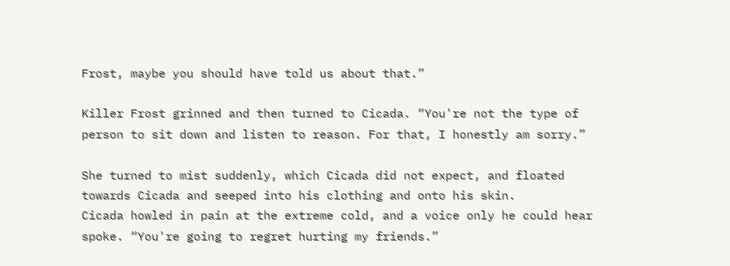Frost, maybe you should have told us about that.”

Killer Frost grinned and then turned to Cicada. “You're not the type of person to sit down and listen to reason. For that, I honestly am sorry.”

She turned to mist suddenly, which Cicada did not expect, and floated towards Cicada and seeped into his clothing and onto his skin.
Cicada howled in pain at the extreme cold, and a voice only he could hear spoke. “You're going to regret hurting my friends.”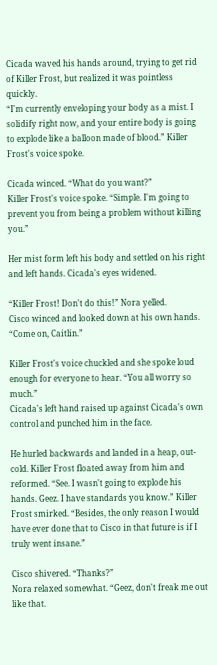Cicada waved his hands around, trying to get rid of Killer Frost, but realized it was pointless quickly.
“I'm currently enveloping your body as a mist. I solidify right now, and your entire body is going to explode like a balloon made of blood.” Killer Frost's voice spoke.

Cicada winced. “What do you want?”
Killer Frost's voice spoke. “Simple. I'm going to prevent you from being a problem without killing you.”

Her mist form left his body and settled on his right and left hands. Cicada's eyes widened.

“Killer Frost! Don't do this!” Nora yelled.
Cisco winced and looked down at his own hands. “Come on, Caitlin.”

Killer Frost's voice chuckled and she spoke loud enough for everyone to hear. “You all worry so much.”
Cicada's left hand raised up against Cicada's own control and punched him in the face.

He hurled backwards and landed in a heap, out-cold. Killer Frost floated away from him and reformed. “See. I wasn't going to explode his hands. Geez. I have standards you know.” Killer Frost smirked. “Besides, the only reason I would have ever done that to Cisco in that future is if I truly went insane.”

Cisco shivered. “Thanks?”
Nora relaxed somewhat. “Geez, don't freak me out like that.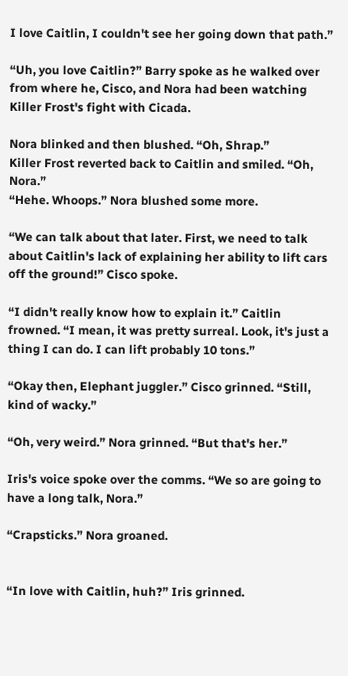I love Caitlin, I couldn't see her going down that path.”

“Uh, you love Caitlin?” Barry spoke as he walked over from where he, Cisco, and Nora had been watching Killer Frost's fight with Cicada.

Nora blinked and then blushed. “Oh, Shrap.”
Killer Frost reverted back to Caitlin and smiled. “Oh, Nora.”
“Hehe. Whoops.” Nora blushed some more.

“We can talk about that later. First, we need to talk about Caitlin's lack of explaining her ability to lift cars off the ground!” Cisco spoke.

“I didn't really know how to explain it.” Caitlin frowned. “I mean, it was pretty surreal. Look, it's just a thing I can do. I can lift probably 10 tons.”

“Okay then, Elephant juggler.” Cisco grinned. “Still, kind of wacky.”

“Oh, very weird.” Nora grinned. “But that's her.”

Iris's voice spoke over the comms. “We so are going to have a long talk, Nora.”

“Crapsticks.” Nora groaned.


“In love with Caitlin, huh?” Iris grinned.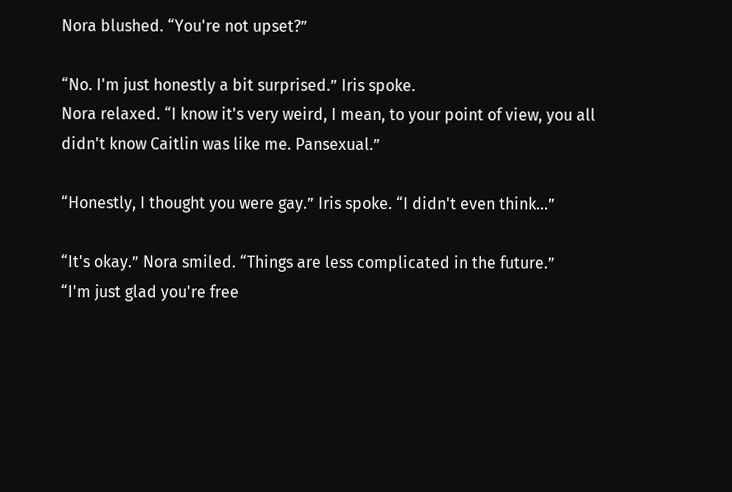Nora blushed. “You're not upset?”

“No. I'm just honestly a bit surprised.” Iris spoke.
Nora relaxed. “I know it's very weird, I mean, to your point of view, you all didn't know Caitlin was like me. Pansexual.”

“Honestly, I thought you were gay.” Iris spoke. “I didn't even think...”

“It's okay.” Nora smiled. “Things are less complicated in the future.”
“I'm just glad you're free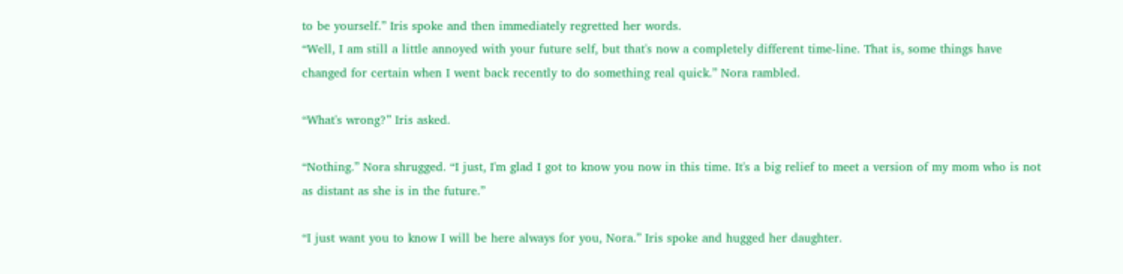to be yourself.” Iris spoke and then immediately regretted her words.
“Well, I am still a little annoyed with your future self, but that's now a completely different time-line. That is, some things have changed for certain when I went back recently to do something real quick.” Nora rambled.

“What's wrong?” Iris asked.

“Nothing.” Nora shrugged. “I just, I'm glad I got to know you now in this time. It's a big relief to meet a version of my mom who is not as distant as she is in the future.”

“I just want you to know I will be here always for you, Nora.” Iris spoke and hugged her daughter.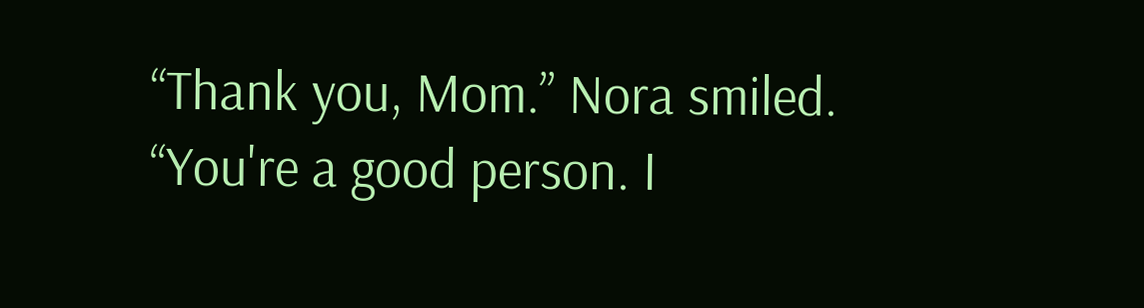“Thank you, Mom.” Nora smiled. “You're a good person. I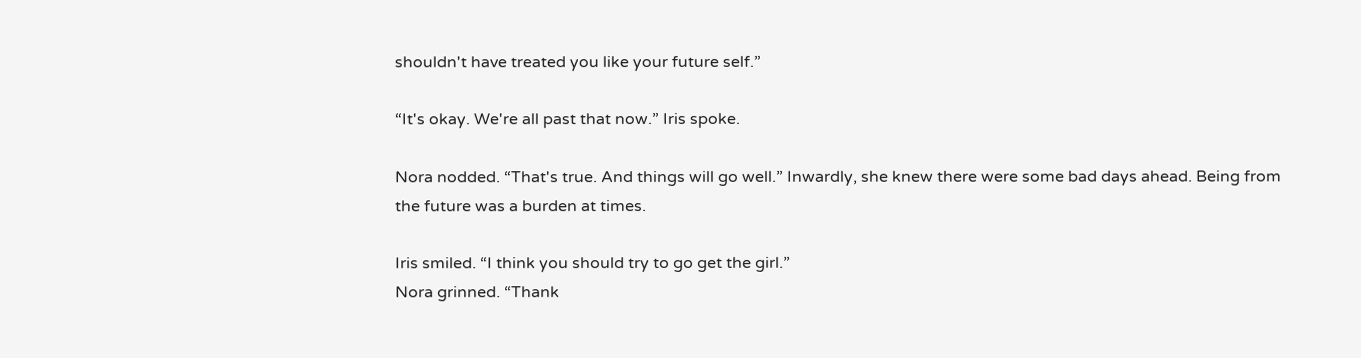shouldn't have treated you like your future self.”

“It's okay. We're all past that now.” Iris spoke.

Nora nodded. “That's true. And things will go well.” Inwardly, she knew there were some bad days ahead. Being from the future was a burden at times.

Iris smiled. “I think you should try to go get the girl.”
Nora grinned. “Thank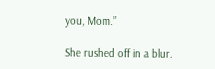you, Mom.”

She rushed off in a blur.